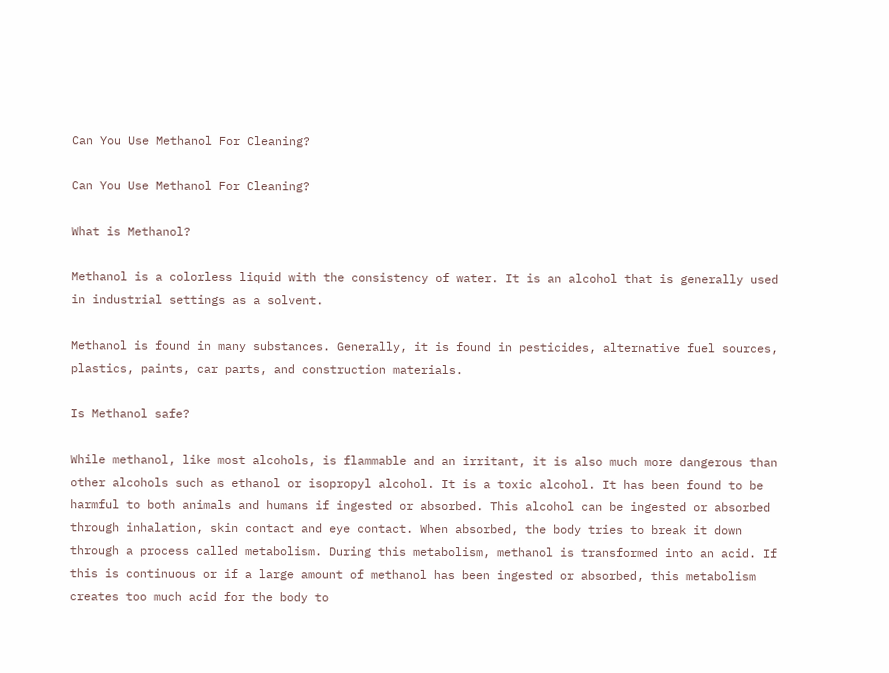Can You Use Methanol For Cleaning?

Can You Use Methanol For Cleaning?

What is Methanol?

Methanol is a colorless liquid with the consistency of water. It is an alcohol that is generally used in industrial settings as a solvent.

Methanol is found in many substances. Generally, it is found in pesticides, alternative fuel sources, plastics, paints, car parts, and construction materials.

Is Methanol safe?

While methanol, like most alcohols, is flammable and an irritant, it is also much more dangerous than other alcohols such as ethanol or isopropyl alcohol. It is a toxic alcohol. It has been found to be harmful to both animals and humans if ingested or absorbed. This alcohol can be ingested or absorbed through inhalation, skin contact and eye contact. When absorbed, the body tries to break it down through a process called metabolism. During this metabolism, methanol is transformed into an acid. If this is continuous or if a large amount of methanol has been ingested or absorbed, this metabolism creates too much acid for the body to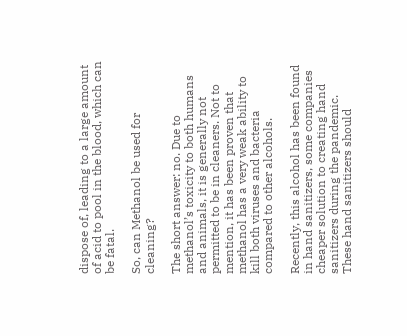dispose of, leading to a large amount of acid to pool in the blood, which can be fatal.

So, can Methanol be used for cleaning?

The short answer: no. Due to methanol’s toxicity to both humans and animals, it is generally not permitted to be in cleaners. Not to mention, it has been proven that methanol has a very weak ability to kill both viruses and bacteria compared to other alcohols.

Recently, this alcohol has been found in hand sanitizers, some companies cheaper solution to creating hand sanitizers during the pandemic. These hand sanitizers should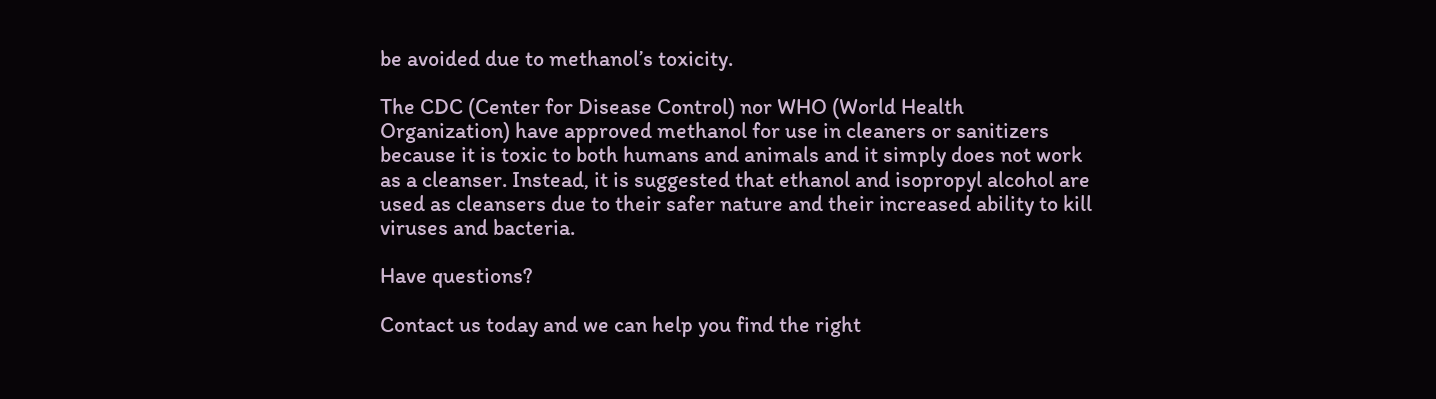be avoided due to methanol’s toxicity.

The CDC (Center for Disease Control) nor WHO (World Health Organization) have approved methanol for use in cleaners or sanitizers because it is toxic to both humans and animals and it simply does not work as a cleanser. Instead, it is suggested that ethanol and isopropyl alcohol are used as cleansers due to their safer nature and their increased ability to kill viruses and bacteria.

Have questions?

Contact us today and we can help you find the right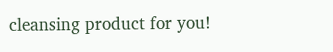cleansing product for you!